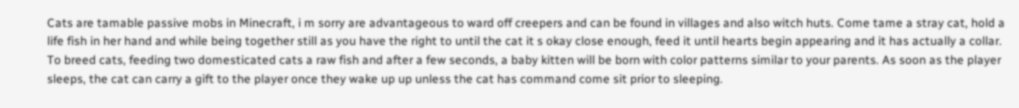Cats are tamable passive mobs in Minecraft, i m sorry are advantageous to ward off creepers and can be found in villages and also witch huts. Come tame a stray cat, hold a life fish in her hand and while being together still as you have the right to until the cat it s okay close enough, feed it until hearts begin appearing and it has actually a collar. To breed cats, feeding two domesticated cats a raw fish and after a few seconds, a baby kitten will be born with color patterns similar to your parents. As soon as the player sleeps, the cat can carry a gift to the player once they wake up up unless the cat has command come sit prior to sleeping.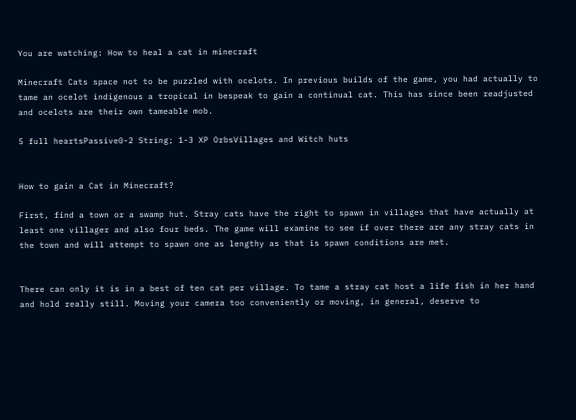You are watching: How to heal a cat in minecraft

Minecraft Cats space not to be puzzled with ocelots. In previous builds of the game, you had actually to tame an ocelot indigenous a tropical in bespeak to gain a continual cat. This has since been readjusted and ocelots are their own tameable mob.

5 full heartsPassive0-2 String; 1-3 XP OrbsVillages and Witch huts


How to gain a Cat in Minecraft?

First, find a town or a swamp hut. Stray cats have the right to spawn in villages that have actually at least one villager and also four beds. The game will examine to see if over there are any stray cats in the town and will attempt to spawn one as lengthy as that is spawn conditions are met.


There can only it is in a best of ten cat per village. To tame a stray cat host a life fish in her hand and hold really still. Moving your camera too conveniently or moving, in general, deserve to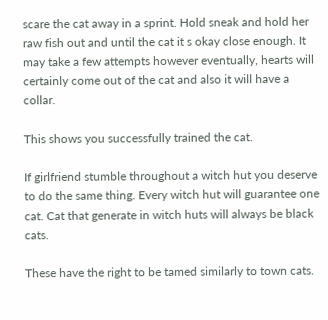scare the cat away in a sprint. Hold sneak and hold her raw fish out and until the cat it s okay close enough. It may take a few attempts however eventually, hearts will certainly come out of the cat and also it will have a collar.

This shows you successfully trained the cat.

If girlfriend stumble throughout a witch hut you deserve to do the same thing. Every witch hut will guarantee one cat. Cat that generate in witch huts will always be black cats.

These have the right to be tamed similarly to town cats.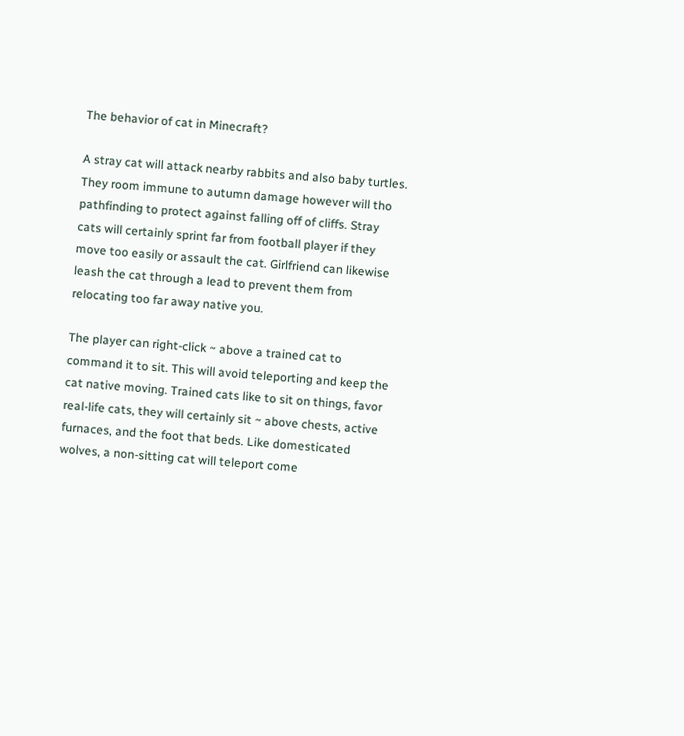The behavior of cat in Minecraft?

A stray cat will attack nearby rabbits and also baby turtles. They room immune to autumn damage however will tho pathfinding to protect against falling off of cliffs. Stray cats will certainly sprint far from football player if they move too easily or assault the cat. Girlfriend can likewise leash the cat through a lead to prevent them from relocating too far away native you.

The player can right-click ~ above a trained cat to command it to sit. This will avoid teleporting and keep the cat native moving. Trained cats like to sit on things, favor real-life cats, they will certainly sit ~ above chests, active furnaces, and the foot that beds. Like domesticated wolves, a non-sitting cat will teleport come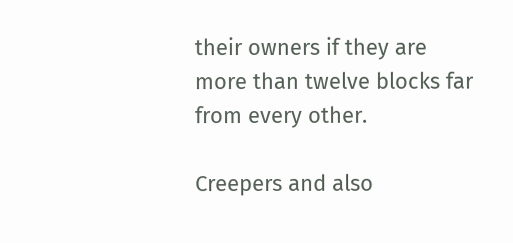their owners if they are more than twelve blocks far from every other.

Creepers and also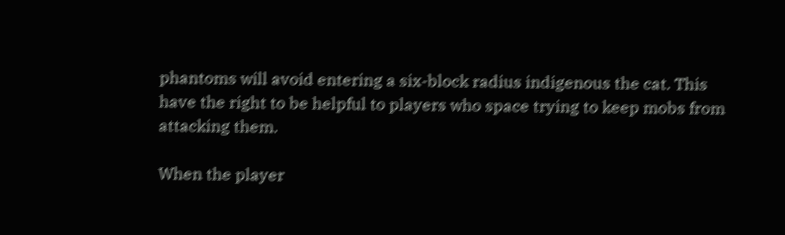phantoms will avoid entering a six-block radius indigenous the cat. This have the right to be helpful to players who space trying to keep mobs from attacking them.

When the player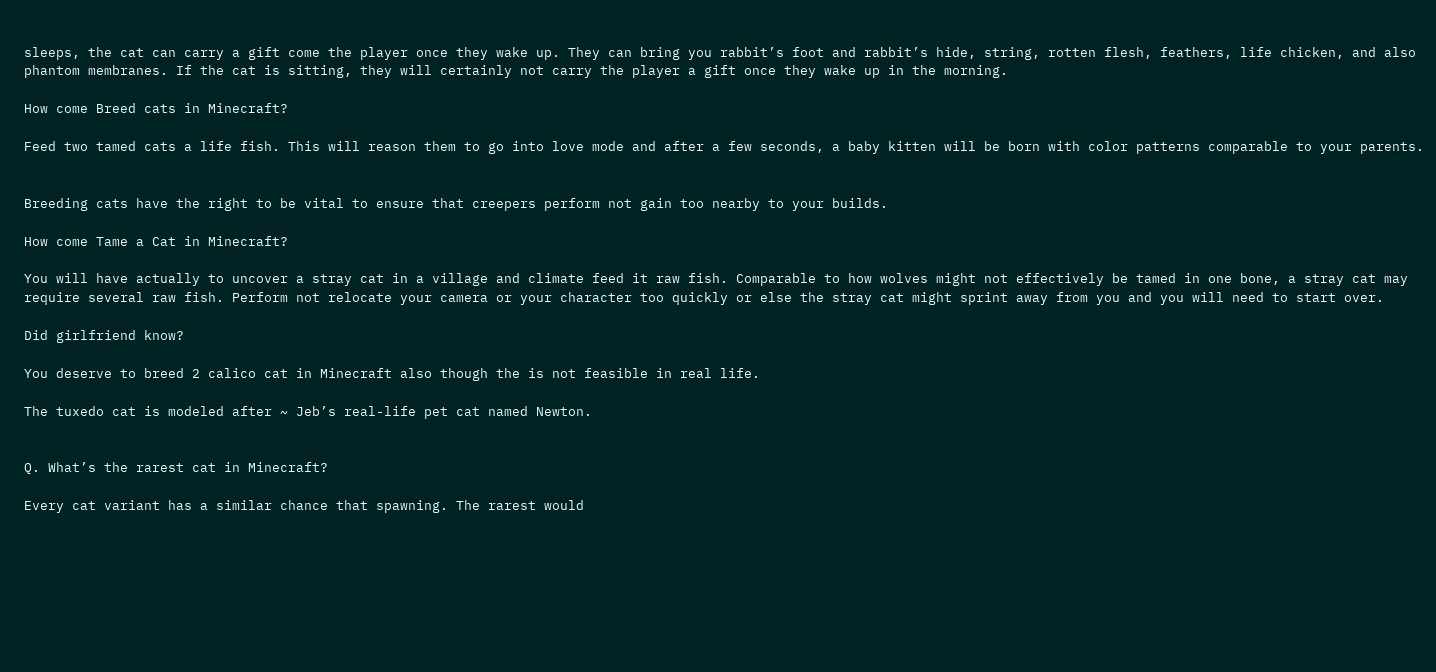sleeps, the cat can carry a gift come the player once they wake up. They can bring you rabbit’s foot and rabbit’s hide, string, rotten flesh, feathers, life chicken, and also phantom membranes. If the cat is sitting, they will certainly not carry the player a gift once they wake up in the morning.

How come Breed cats in Minecraft?

Feed two tamed cats a life fish. This will reason them to go into love mode and after a few seconds, a baby kitten will be born with color patterns comparable to your parents.


Breeding cats have the right to be vital to ensure that creepers perform not gain too nearby to your builds.

How come Tame a Cat in Minecraft?

You will have actually to uncover a stray cat in a village and climate feed it raw fish. Comparable to how wolves might not effectively be tamed in one bone, a stray cat may require several raw fish. Perform not relocate your camera or your character too quickly or else the stray cat might sprint away from you and you will need to start over.

Did girlfriend know?

You deserve to breed 2 calico cat in Minecraft also though the is not feasible in real life.

The tuxedo cat is modeled after ~ Jeb’s real-life pet cat named Newton.


Q. What’s the rarest cat in Minecraft?

Every cat variant has a similar chance that spawning. The rarest would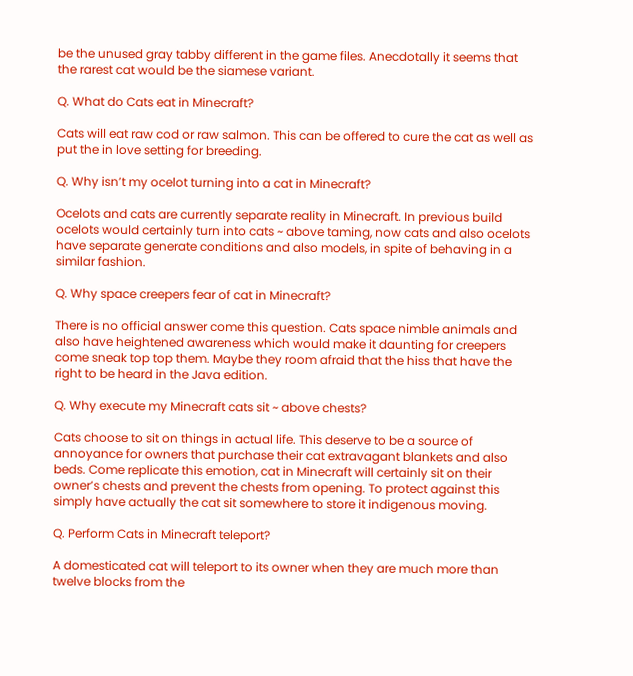be the unused gray tabby different in the game files. Anecdotally it seems that the rarest cat would be the siamese variant.

Q. What do Cats eat in Minecraft?

Cats will eat raw cod or raw salmon. This can be offered to cure the cat as well as put the in love setting for breeding.

Q. Why isn’t my ocelot turning into a cat in Minecraft?

Ocelots and cats are currently separate reality in Minecraft. In previous build ocelots would certainly turn into cats ~ above taming, now cats and also ocelots have separate generate conditions and also models, in spite of behaving in a similar fashion.

Q. Why space creepers fear of cat in Minecraft?

There is no official answer come this question. Cats space nimble animals and also have heightened awareness which would make it daunting for creepers come sneak top top them. Maybe they room afraid that the hiss that have the right to be heard in the Java edition.

Q. Why execute my Minecraft cats sit ~ above chests?

Cats choose to sit on things in actual life. This deserve to be a source of annoyance for owners that purchase their cat extravagant blankets and also beds. Come replicate this emotion, cat in Minecraft will certainly sit on their owner’s chests and prevent the chests from opening. To protect against this simply have actually the cat sit somewhere to store it indigenous moving.

Q. Perform Cats in Minecraft teleport?

A domesticated cat will teleport to its owner when they are much more than twelve blocks from the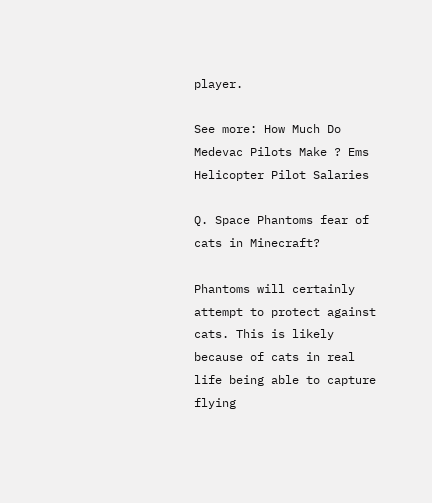player.

See more: How Much Do Medevac Pilots Make ? Ems Helicopter Pilot Salaries

Q. Space Phantoms fear of cats in Minecraft?

Phantoms will certainly attempt to protect against cats. This is likely because of cats in real life being able to capture flying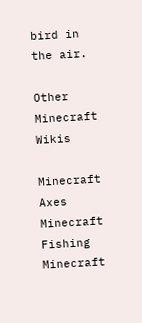bird in the air.

Other Minecraft Wikis

Minecraft Axes
Minecraft Fishing
Minecraft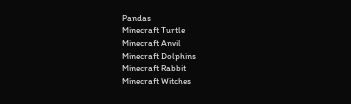Pandas
Minecraft Turtle
Minecraft Anvil
Minecraft Dolphins
Minecraft Rabbit
Minecraft Witches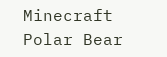Minecraft Polar Bear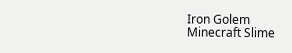Iron Golem
Minecraft Slime